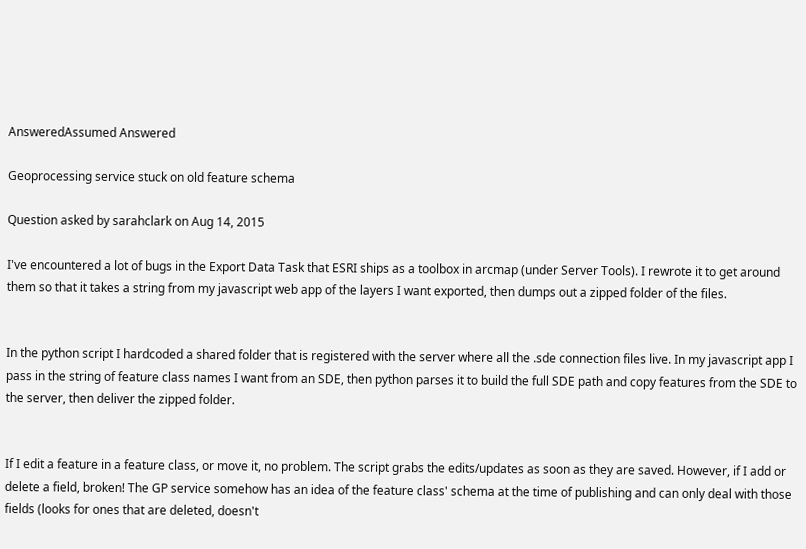AnsweredAssumed Answered

Geoprocessing service stuck on old feature schema

Question asked by sarahclark on Aug 14, 2015

I've encountered a lot of bugs in the Export Data Task that ESRI ships as a toolbox in arcmap (under Server Tools). I rewrote it to get around them so that it takes a string from my javascript web app of the layers I want exported, then dumps out a zipped folder of the files.


In the python script I hardcoded a shared folder that is registered with the server where all the .sde connection files live. In my javascript app I pass in the string of feature class names I want from an SDE, then python parses it to build the full SDE path and copy features from the SDE to the server, then deliver the zipped folder.


If I edit a feature in a feature class, or move it, no problem. The script grabs the edits/updates as soon as they are saved. However, if I add or delete a field, broken! The GP service somehow has an idea of the feature class' schema at the time of publishing and can only deal with those fields (looks for ones that are deleted, doesn't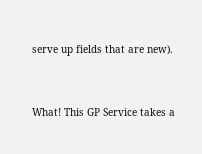serve up fields that are new).


What! This GP Service takes a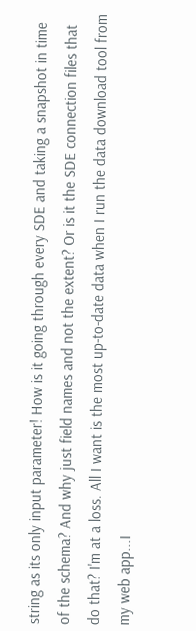string as its only input parameter! How is it going through every SDE and taking a snapshot in time of the schema? And why just field names and not the extent? Or is it the SDE connection files that do that? I'm at a loss. All I want is the most up-to-date data when I run the data download tool from my web app...I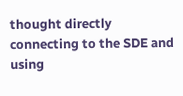thought directly connecting to the SDE and using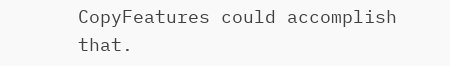CopyFeatures could accomplish that.